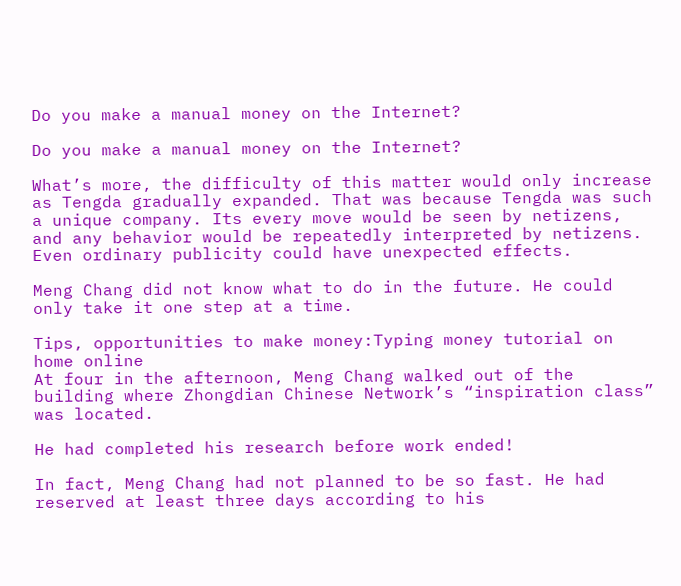Do you make a manual money on the Internet?

Do you make a manual money on the Internet?

What’s more, the difficulty of this matter would only increase as Tengda gradually expanded. That was because Tengda was such a unique company. Its every move would be seen by netizens, and any behavior would be repeatedly interpreted by netizens. Even ordinary publicity could have unexpected effects.

Meng Chang did not know what to do in the future. He could only take it one step at a time.

Tips, opportunities to make money:Typing money tutorial on home online
At four in the afternoon, Meng Chang walked out of the building where Zhongdian Chinese Network’s “inspiration class” was located.

He had completed his research before work ended!

In fact, Meng Chang had not planned to be so fast. He had reserved at least three days according to his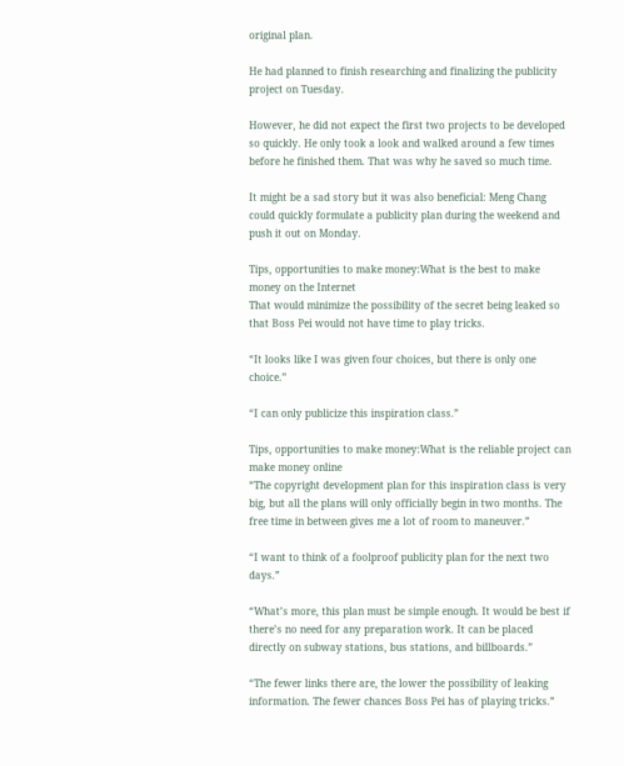original plan.

He had planned to finish researching and finalizing the publicity project on Tuesday.

However, he did not expect the first two projects to be developed so quickly. He only took a look and walked around a few times before he finished them. That was why he saved so much time.

It might be a sad story but it was also beneficial: Meng Chang could quickly formulate a publicity plan during the weekend and push it out on Monday.

Tips, opportunities to make money:What is the best to make money on the Internet
That would minimize the possibility of the secret being leaked so that Boss Pei would not have time to play tricks.

“It looks like I was given four choices, but there is only one choice.”

“I can only publicize this inspiration class.”

Tips, opportunities to make money:What is the reliable project can make money online
“The copyright development plan for this inspiration class is very big, but all the plans will only officially begin in two months. The free time in between gives me a lot of room to maneuver.”

“I want to think of a foolproof publicity plan for the next two days.”

“What’s more, this plan must be simple enough. It would be best if there’s no need for any preparation work. It can be placed directly on subway stations, bus stations, and billboards.”

“The fewer links there are, the lower the possibility of leaking information. The fewer chances Boss Pei has of playing tricks.”